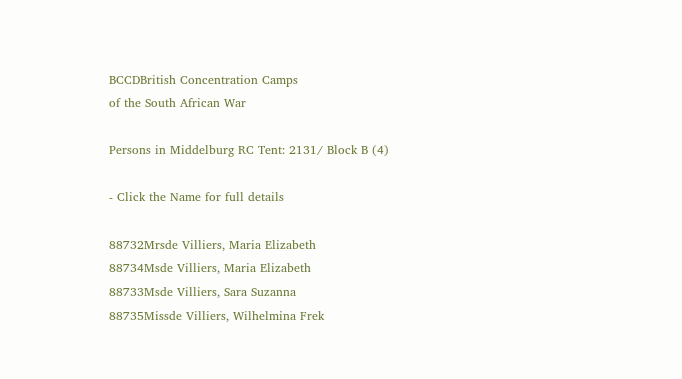BCCDBritish Concentration Camps
of the South African War

Persons in Middelburg RC Tent: 2131/ Block B (4)

- Click the Name for full details

88732Mrsde Villiers, Maria Elizabeth
88734Msde Villiers, Maria Elizabeth
88733Msde Villiers, Sara Suzanna
88735Missde Villiers, Wilhelmina Frek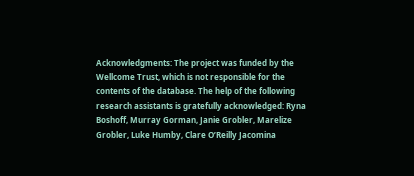Acknowledgments: The project was funded by the Wellcome Trust, which is not responsible for the contents of the database. The help of the following research assistants is gratefully acknowledged: Ryna Boshoff, Murray Gorman, Janie Grobler, Marelize Grobler, Luke Humby, Clare O’Reilly Jacomina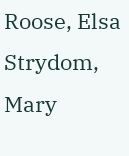Roose, Elsa Strydom, Mary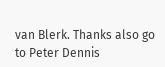van Blerk. Thanks also go to Peter Dennis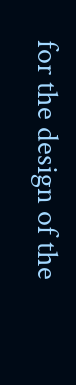for the design of the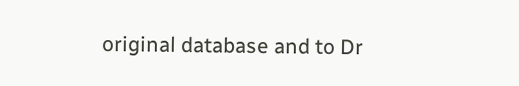original database and to Dr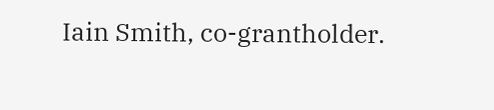Iain Smith, co-grantholder.